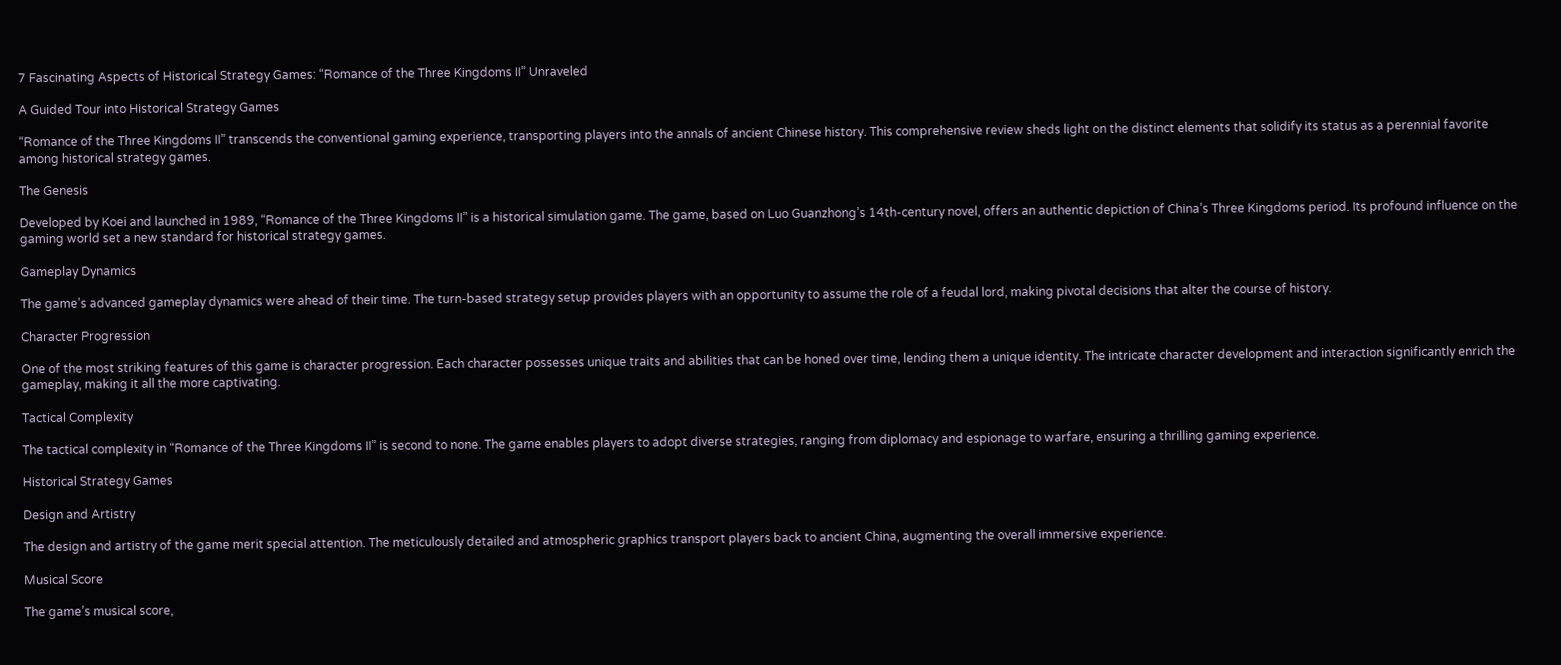7 Fascinating Aspects of Historical Strategy Games: “Romance of the Three Kingdoms II” Unraveled

A Guided Tour into Historical Strategy Games

“Romance of the Three Kingdoms II” transcends the conventional gaming experience, transporting players into the annals of ancient Chinese history. This comprehensive review sheds light on the distinct elements that solidify its status as a perennial favorite among historical strategy games.

The Genesis

Developed by Koei and launched in 1989, “Romance of the Three Kingdoms II” is a historical simulation game. The game, based on Luo Guanzhong’s 14th-century novel, offers an authentic depiction of China’s Three Kingdoms period. Its profound influence on the gaming world set a new standard for historical strategy games.

Gameplay Dynamics

The game’s advanced gameplay dynamics were ahead of their time. The turn-based strategy setup provides players with an opportunity to assume the role of a feudal lord, making pivotal decisions that alter the course of history.

Character Progression

One of the most striking features of this game is character progression. Each character possesses unique traits and abilities that can be honed over time, lending them a unique identity. The intricate character development and interaction significantly enrich the gameplay, making it all the more captivating.

Tactical Complexity

The tactical complexity in “Romance of the Three Kingdoms II” is second to none. The game enables players to adopt diverse strategies, ranging from diplomacy and espionage to warfare, ensuring a thrilling gaming experience.

Historical Strategy Games

Design and Artistry

The design and artistry of the game merit special attention. The meticulously detailed and atmospheric graphics transport players back to ancient China, augmenting the overall immersive experience.

Musical Score

The game’s musical score,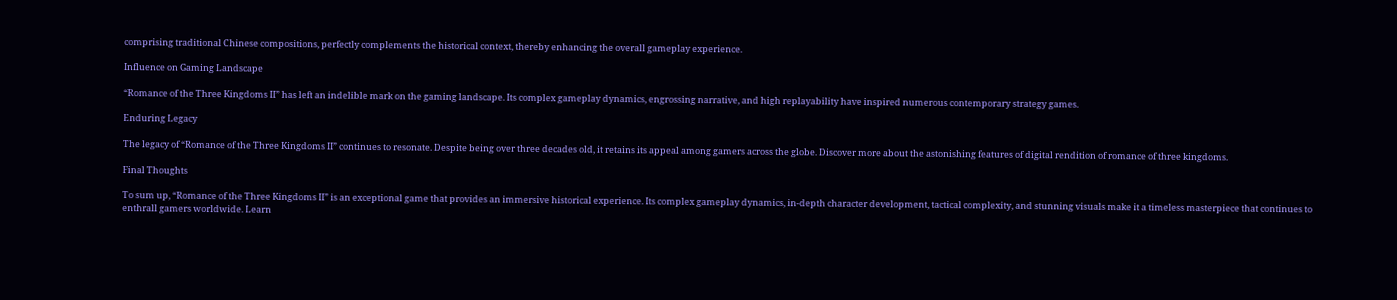comprising traditional Chinese compositions, perfectly complements the historical context, thereby enhancing the overall gameplay experience.

Influence on Gaming Landscape

“Romance of the Three Kingdoms II” has left an indelible mark on the gaming landscape. Its complex gameplay dynamics, engrossing narrative, and high replayability have inspired numerous contemporary strategy games.

Enduring Legacy

The legacy of “Romance of the Three Kingdoms II” continues to resonate. Despite being over three decades old, it retains its appeal among gamers across the globe. Discover more about the astonishing features of digital rendition of romance of three kingdoms.

Final Thoughts

To sum up, “Romance of the Three Kingdoms II” is an exceptional game that provides an immersive historical experience. Its complex gameplay dynamics, in-depth character development, tactical complexity, and stunning visuals make it a timeless masterpiece that continues to enthrall gamers worldwide. Learn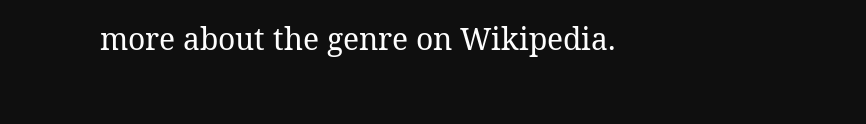more about the genre on Wikipedia.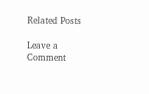Related Posts

Leave a Comment